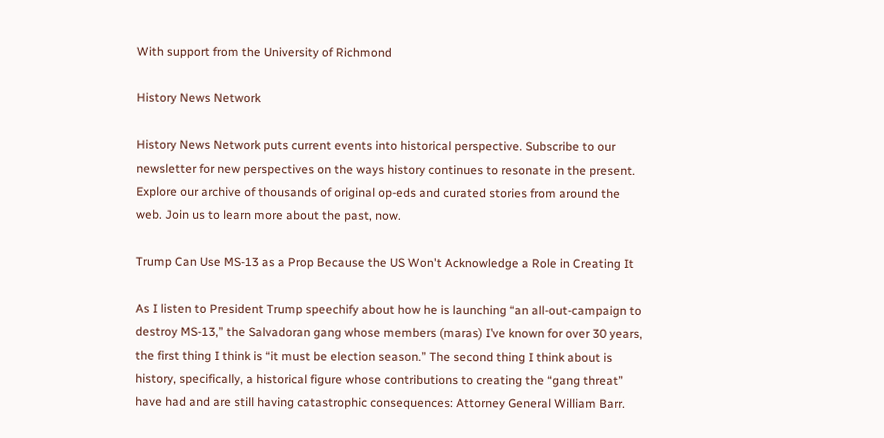With support from the University of Richmond

History News Network

History News Network puts current events into historical perspective. Subscribe to our newsletter for new perspectives on the ways history continues to resonate in the present. Explore our archive of thousands of original op-eds and curated stories from around the web. Join us to learn more about the past, now.

Trump Can Use MS-13 as a Prop Because the US Won't Acknowledge a Role in Creating It

As I listen to President Trump speechify about how he is launching “an all-out-campaign to destroy MS-13,” the Salvadoran gang whose members (maras) I’ve known for over 30 years, the first thing I think is “it must be election season.” The second thing I think about is history, specifically, a historical figure whose contributions to creating the “gang threat” have had and are still having catastrophic consequences: Attorney General William Barr.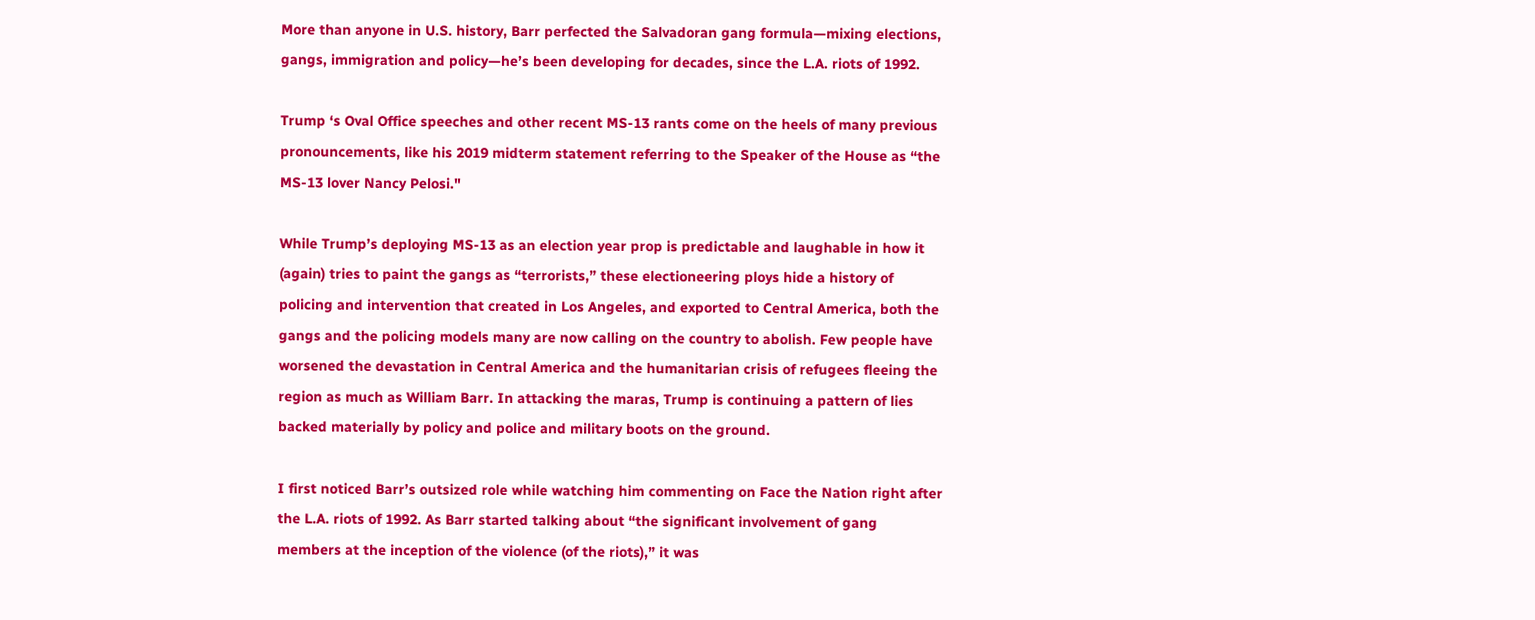More than anyone in U.S. history, Barr perfected the Salvadoran gang formula—mixing elections, gangs, immigration and policy—he’s been developing for decades, since the L.A. riots of 1992.

Trump ‘s Oval Office speeches and other recent MS-13 rants come on the heels of many previous pronouncements, like his 2019 midterm statement referring to the Speaker of the House as “the MS-13 lover Nancy Pelosi."

While Trump’s deploying MS-13 as an election year prop is predictable and laughable in how it (again) tries to paint the gangs as “terrorists,” these electioneering ploys hide a history of policing and intervention that created in Los Angeles, and exported to Central America, both the gangs and the policing models many are now calling on the country to abolish. Few people have worsened the devastation in Central America and the humanitarian crisis of refugees fleeing the region as much as William Barr. In attacking the maras, Trump is continuing a pattern of lies backed materially by policy and police and military boots on the ground.

I first noticed Barr’s outsized role while watching him commenting on Face the Nation right after the L.A. riots of 1992. As Barr started talking about “the significant involvement of gang members at the inception of the violence (of the riots),” it was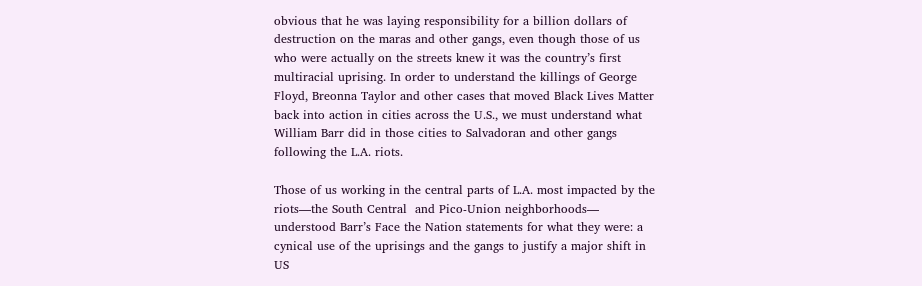obvious that he was laying responsibility for a billion dollars of destruction on the maras and other gangs, even though those of us who were actually on the streets knew it was the country’s first multiracial uprising. In order to understand the killings of George Floyd, Breonna Taylor and other cases that moved Black Lives Matter back into action in cities across the U.S., we must understand what William Barr did in those cities to Salvadoran and other gangs following the L.A. riots.

Those of us working in the central parts of L.A. most impacted by the riots—the South Central  and Pico-Union neighborhoods— understood Barr’s Face the Nation statements for what they were: a cynical use of the uprisings and the gangs to justify a major shift in US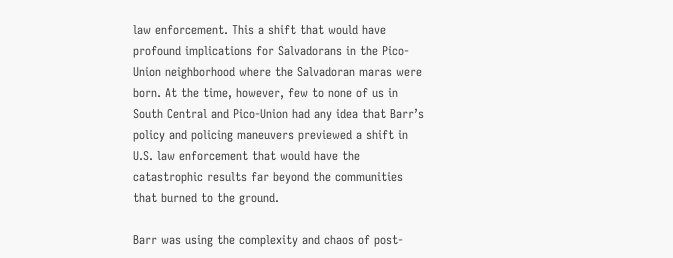law enforcement. This a shift that would have profound implications for Salvadorans in the Pico-Union neighborhood where the Salvadoran maras were born. At the time, however, few to none of us in South Central and Pico-Union had any idea that Barr’s policy and policing maneuvers previewed a shift in U.S. law enforcement that would have the catastrophic results far beyond the communities that burned to the ground.

Barr was using the complexity and chaos of post-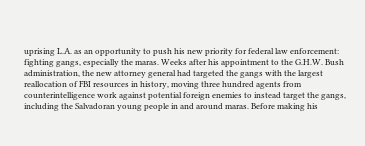uprising L.A. as an opportunity to push his new priority for federal law enforcement: fighting gangs, especially the maras. Weeks after his appointment to the G.H.W. Bush administration, the new attorney general had targeted the gangs with the largest reallocation of FBI resources in history, moving three hundred agents from counterintelligence work against potential foreign enemies to instead target the gangs, including the Salvadoran young people in and around maras. Before making his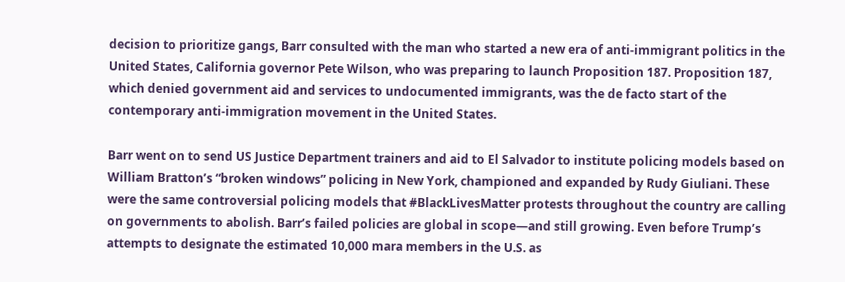decision to prioritize gangs, Barr consulted with the man who started a new era of anti-immigrant politics in the United States, California governor Pete Wilson, who was preparing to launch Proposition 187. Proposition 187, which denied government aid and services to undocumented immigrants, was the de facto start of the contemporary anti-immigration movement in the United States.

Barr went on to send US Justice Department trainers and aid to El Salvador to institute policing models based on William Bratton’s “broken windows” policing in New York, championed and expanded by Rudy Giuliani. These were the same controversial policing models that #BlackLivesMatter protests throughout the country are calling on governments to abolish. Barr’s failed policies are global in scope—and still growing. Even before Trump’s attempts to designate the estimated 10,000 mara members in the U.S. as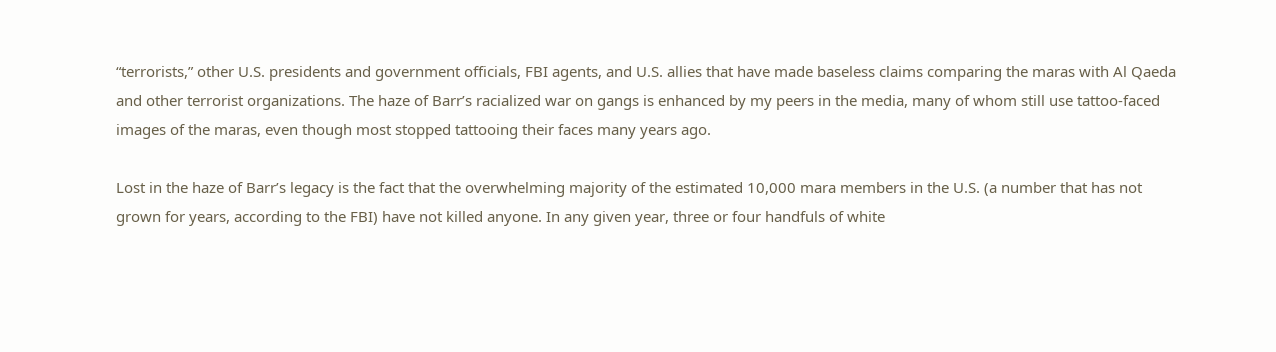“terrorists,” other U.S. presidents and government officials, FBI agents, and U.S. allies that have made baseless claims comparing the maras with Al Qaeda and other terrorist organizations. The haze of Barr’s racialized war on gangs is enhanced by my peers in the media, many of whom still use tattoo-faced images of the maras, even though most stopped tattooing their faces many years ago.

Lost in the haze of Barr’s legacy is the fact that the overwhelming majority of the estimated 10,000 mara members in the U.S. (a number that has not grown for years, according to the FBI) have not killed anyone. In any given year, three or four handfuls of white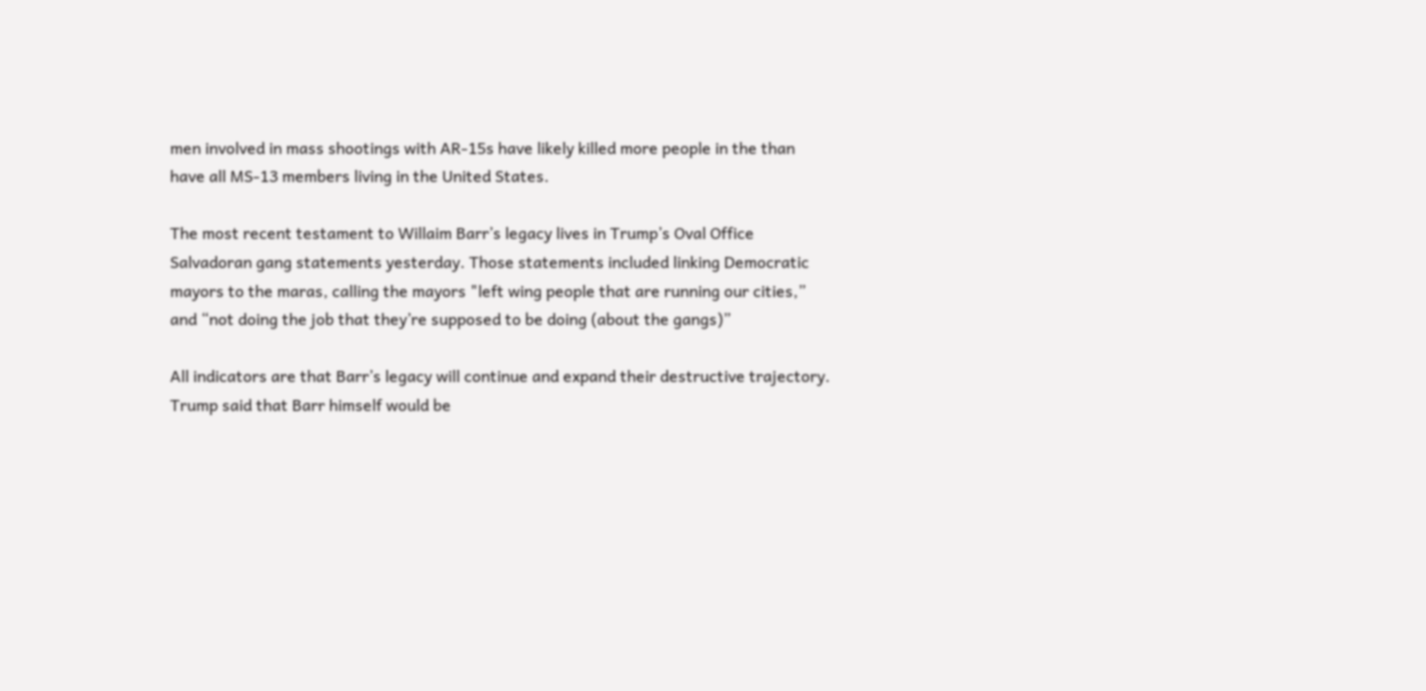men involved in mass shootings with AR-15s have likely killed more people in the than have all MS-13 members living in the United States.

The most recent testament to Willaim Barr’s legacy lives in Trump’s Oval Office Salvadoran gang statements yesterday. Those statements included linking Democratic mayors to the maras, calling the mayors "left wing people that are running our cities,” and “not doing the job that they’re supposed to be doing (about the gangs)”

All indicators are that Barr’s legacy will continue and expand their destructive trajectory. Trump said that Barr himself would be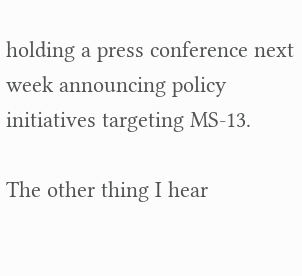holding a press conference next week announcing policy initiatives targeting MS-13.

The other thing I hear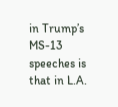in Trump’s MS-13 speeches is that in L.A.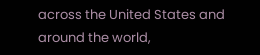across the United States and around the world,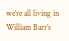we’re all living in William Barr’s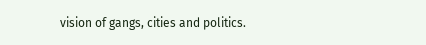vision of gangs, cities and politics.